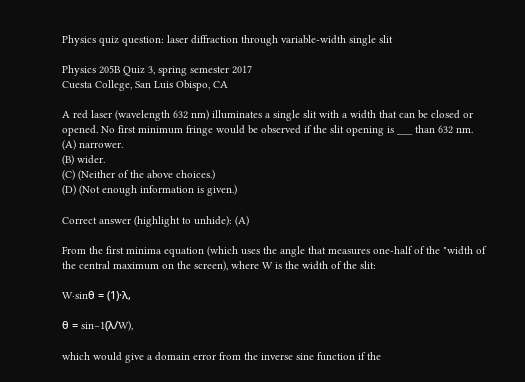Physics quiz question: laser diffraction through variable-width single slit

Physics 205B Quiz 3, spring semester 2017
Cuesta College, San Luis Obispo, CA

A red laser (wavelength 632 nm) illuminates a single slit with a width that can be closed or opened. No first minimum fringe would be observed if the slit opening is ___ than 632 nm.
(A) narrower.
(B) wider.
(C) (Neither of the above choices.)
(D) (Not enough information is given.)

Correct answer (highlight to unhide): (A)

From the first minima equation (which uses the angle that measures one-half of the "width of the central maximum on the screen), where W is the width of the slit:

W·sinθ = (1)·λ,

θ = sin–1(λ/W),

which would give a domain error from the inverse sine function if the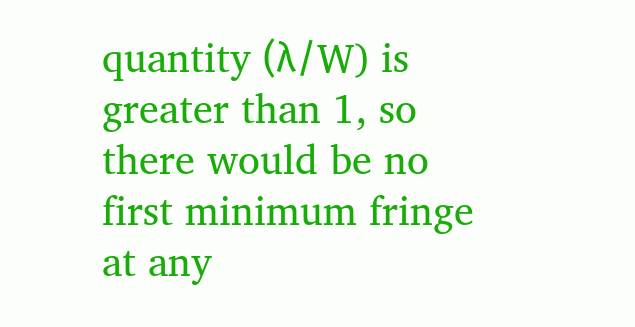quantity (λ/W) is greater than 1, so there would be no first minimum fringe at any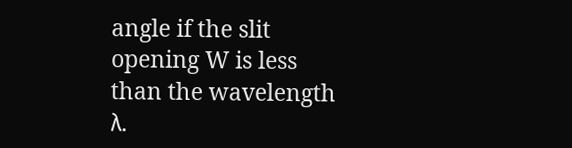angle if the slit opening W is less than the wavelength λ.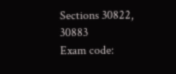Sections 30822, 30883
Exam code: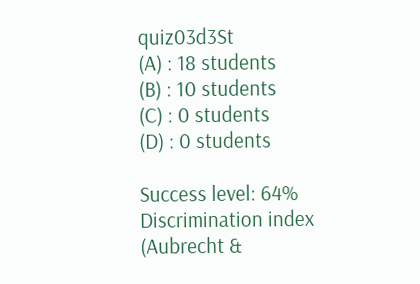quiz03d3St
(A) : 18 students
(B) : 10 students
(C) : 0 students
(D) : 0 students

Success level: 64%
Discrimination index (Aubrecht &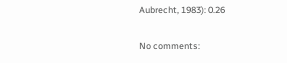Aubrecht, 1983): 0.26

No comments: